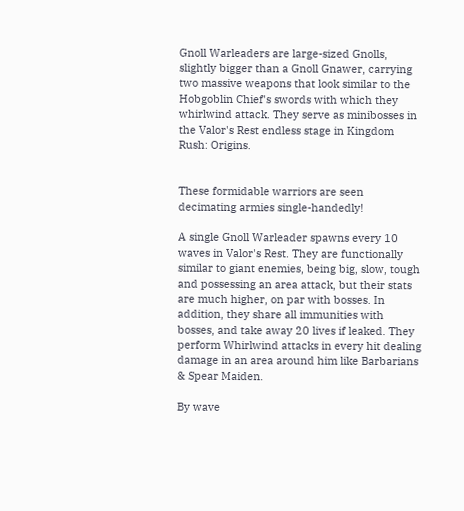Gnoll Warleaders are large-sized Gnolls, slightly bigger than a Gnoll Gnawer, carrying two massive weapons that look similar to the Hobgoblin Chief's swords with which they whirlwind attack. They serve as minibosses in the Valor's Rest endless stage in Kingdom Rush: Origins.


These formidable warriors are seen decimating armies single-handedly!

A single Gnoll Warleader spawns every 10 waves in Valor's Rest. They are functionally similar to giant enemies, being big, slow, tough and possessing an area attack, but their stats are much higher, on par with bosses. In addition, they share all immunities with bosses, and take away 20 lives if leaked. They perform Whirlwind attacks in every hit dealing damage in an area around him like Barbarians & Spear Maiden.

By wave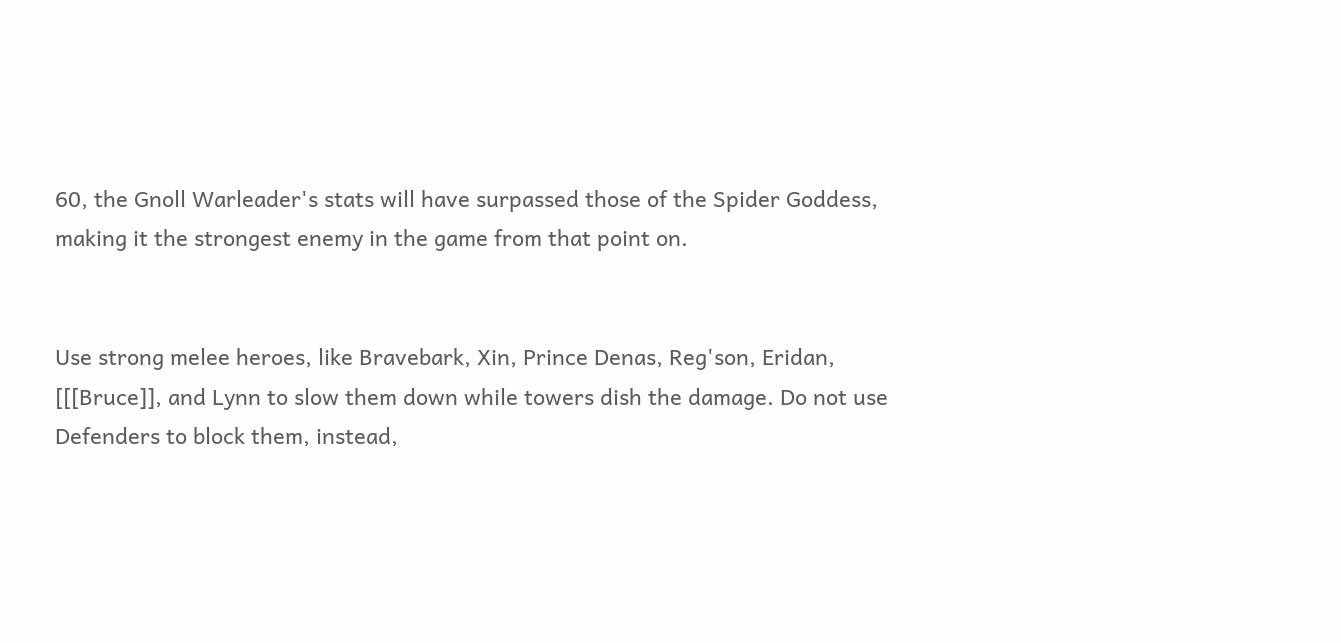60, the Gnoll Warleader's stats will have surpassed those of the Spider Goddess, making it the strongest enemy in the game from that point on.


Use strong melee heroes, like Bravebark, Xin, Prince Denas, Reg'son, Eridan, [[[Bruce]], and Lynn to slow them down while towers dish the damage. Do not use Defenders to block them, instead,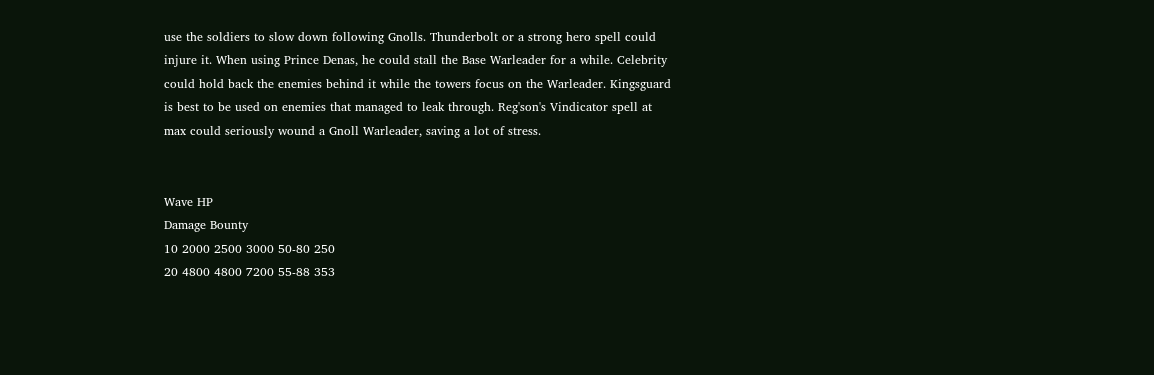use the soldiers to slow down following Gnolls. Thunderbolt or a strong hero spell could injure it. When using Prince Denas, he could stall the Base Warleader for a while. Celebrity could hold back the enemies behind it while the towers focus on the Warleader. Kingsguard is best to be used on enemies that managed to leak through. Reg'son's Vindicator spell at max could seriously wound a Gnoll Warleader, saving a lot of stress.


Wave HP
Damage Bounty
10 2000 2500 3000 50-80 250
20 4800 4800 7200 55-88 353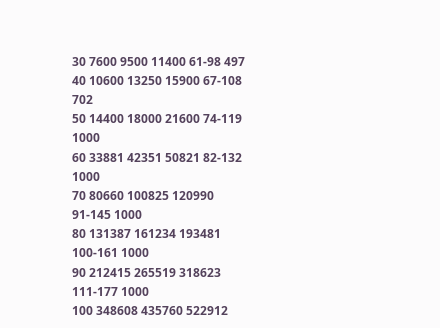30 7600 9500 11400 61-98 497
40 10600 13250 15900 67-108 702
50 14400 18000 21600 74-119 1000
60 33881 42351 50821 82-132 1000
70 80660 100825 120990 91-145 1000
80 131387 161234 193481 100-161 1000
90 212415 265519 318623 111-177 1000
100 348608 435760 522912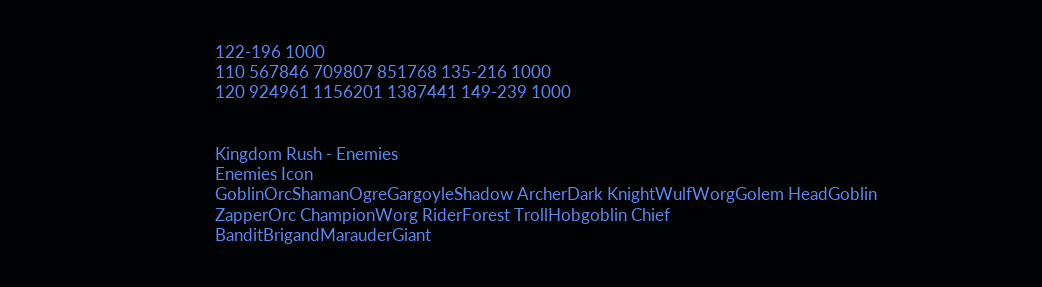122-196 1000
110 567846 709807 851768 135-216 1000
120 924961 1156201 1387441 149-239 1000


Kingdom Rush - Enemies
Enemies Icon
GoblinOrcShamanOgreGargoyleShadow ArcherDark KnightWulfWorgGolem HeadGoblin ZapperOrc ChampionWorg RiderForest TrollHobgoblin Chief
BanditBrigandMarauderGiant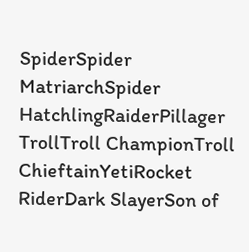SpiderSpider MatriarchSpider HatchlingRaiderPillager
TrollTroll ChampionTroll ChieftainYetiRocket RiderDark SlayerSon of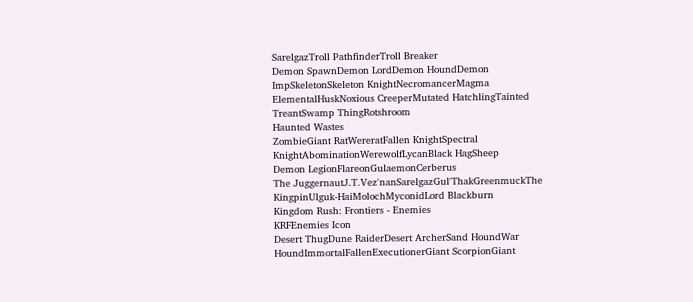SarelgazTroll PathfinderTroll Breaker
Demon SpawnDemon LordDemon HoundDemon ImpSkeletonSkeleton KnightNecromancerMagma ElementalHuskNoxious CreeperMutated HatchlingTainted TreantSwamp ThingRotshroom
Haunted Wastes
ZombieGiant RatWereratFallen KnightSpectral KnightAbominationWerewolfLycanBlack HagSheep
Demon LegionFlareonGulaemonCerberus
The JuggernautJ.T.Vez'nanSarelgazGul'ThakGreenmuckThe KingpinUlguk-HaiMolochMyconidLord Blackburn
Kingdom Rush: Frontiers - Enemies
KRFEnemies Icon
Desert ThugDune RaiderDesert ArcherSand HoundWar HoundImmortalFallenExecutionerGiant ScorpionGiant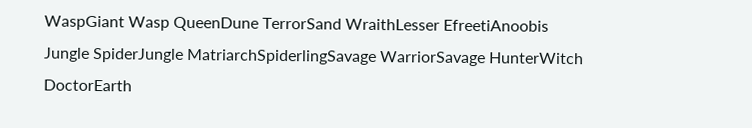WaspGiant Wasp QueenDune TerrorSand WraithLesser EfreetiAnoobis
Jungle SpiderJungle MatriarchSpiderlingSavage WarriorSavage HunterWitch DoctorEarth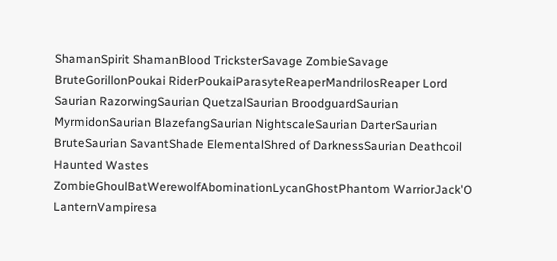ShamanSpirit ShamanBlood TricksterSavage ZombieSavage BruteGorillonPoukai RiderPoukaiParasyteReaperMandrilosReaper Lord
Saurian RazorwingSaurian QuetzalSaurian BroodguardSaurian MyrmidonSaurian BlazefangSaurian NightscaleSaurian DarterSaurian BruteSaurian SavantShade ElementalShred of DarknessSaurian Deathcoil
Haunted Wastes
ZombieGhoulBatWerewolfAbominationLycanGhostPhantom WarriorJack'O LanternVampiresa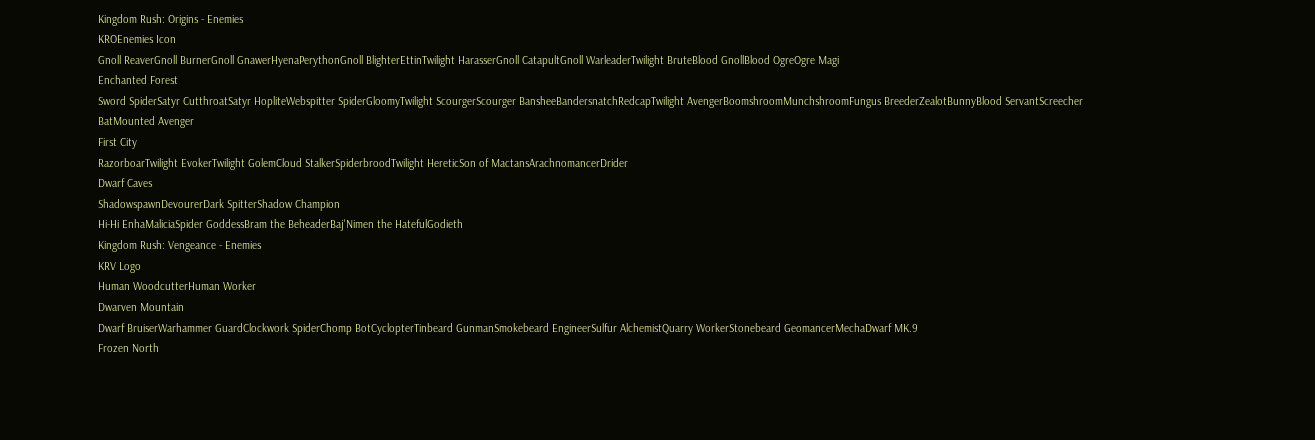Kingdom Rush: Origins - Enemies
KROEnemies Icon
Gnoll ReaverGnoll BurnerGnoll GnawerHyenaPerythonGnoll BlighterEttinTwilight HarasserGnoll CatapultGnoll WarleaderTwilight BruteBlood GnollBlood OgreOgre Magi
Enchanted Forest
Sword SpiderSatyr CutthroatSatyr HopliteWebspitter SpiderGloomyTwilight ScourgerScourger BansheeBandersnatchRedcapTwilight AvengerBoomshroomMunchshroomFungus BreederZealotBunnyBlood ServantScreecher BatMounted Avenger
First City
RazorboarTwilight EvokerTwilight GolemCloud StalkerSpiderbroodTwilight HereticSon of MactansArachnomancerDrider
Dwarf Caves
ShadowspawnDevourerDark SpitterShadow Champion
Hi-Hi EnhaMaliciaSpider GoddessBram the BeheaderBaj'Nimen the HatefulGodieth
Kingdom Rush: Vengeance - Enemies
KRV Logo
Human WoodcutterHuman Worker
Dwarven Mountain
Dwarf BruiserWarhammer GuardClockwork SpiderChomp BotCyclopterTinbeard GunmanSmokebeard EngineerSulfur AlchemistQuarry WorkerStonebeard GeomancerMechaDwarf MK.9
Frozen North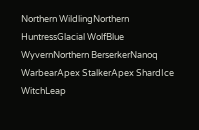Northern WildlingNorthern HuntressGlacial WolfBlue WyvernNorthern BerserkerNanoq WarbearApex StalkerApex ShardIce WitchLeap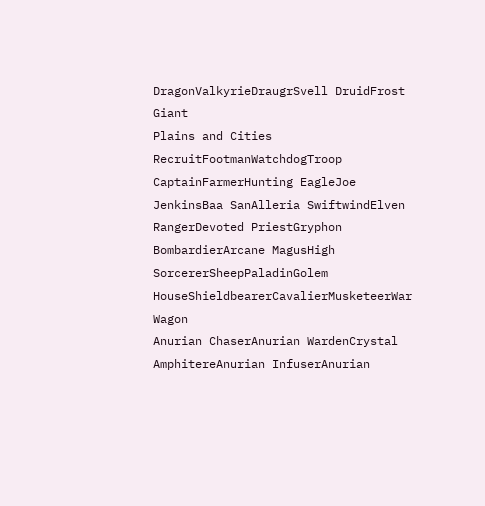DragonValkyrieDraugrSvell DruidFrost Giant
Plains and Cities
RecruitFootmanWatchdogTroop CaptainFarmerHunting EagleJoe JenkinsBaa SanAlleria SwiftwindElven RangerDevoted PriestGryphon BombardierArcane MagusHigh SorcererSheepPaladinGolem HouseShieldbearerCavalierMusketeerWar Wagon
Anurian ChaserAnurian WardenCrystal AmphitereAnurian InfuserAnurian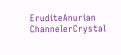EruditeAnurian ChannelerCrystal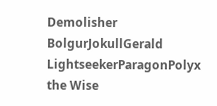Demolisher
BolgurJokullGerald LightseekerParagonPolyx the Wise